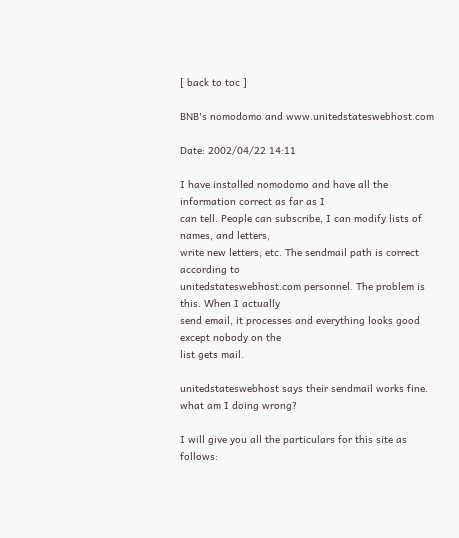[ back to toc ]

BNB's nomodomo and www.unitedstateswebhost.com

Date: 2002/04/22 14:11

I have installed nomodomo and have all the information correct as far as I
can tell. People can subscribe, I can modify lists of names, and letters,
write new letters, etc. The sendmail path is correct according to
unitedstateswebhost.com personnel. The problem is this. When I actually
send email, it processes and everything looks good except nobody on the
list gets mail.

unitedstateswebhost says their sendmail works fine. what am I doing wrong?

I will give you all the particulars for this site as follows: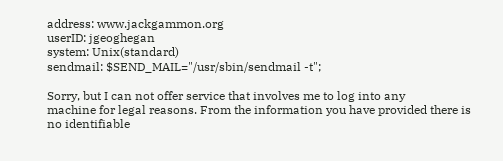address: www.jackgammon.org
userID: jgeoghegan
system: Unix(standard)
sendmail: $SEND_MAIL="/usr/sbin/sendmail -t";

Sorry, but I can not offer service that involves me to log into any
machine for legal reasons. From the information you have provided there is
no identifiable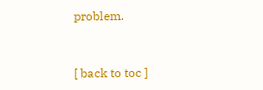problem.


[ back to toc ]